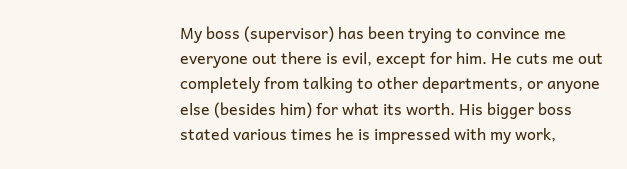My boss (supervisor) has been trying to convince me everyone out there is evil, except for him. He cuts me out completely from talking to other departments, or anyone else (besides him) for what its worth. His bigger boss stated various times he is impressed with my work,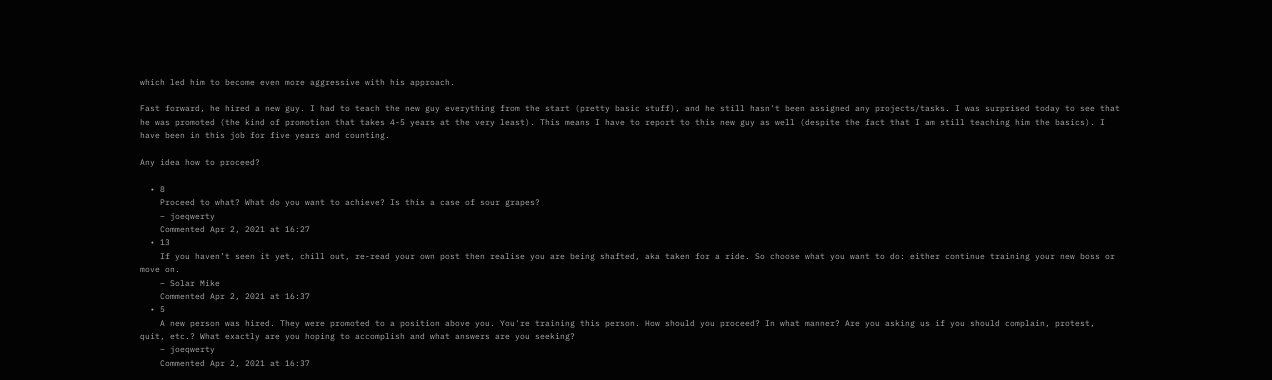which led him to become even more aggressive with his approach.

Fast forward, he hired a new guy. I had to teach the new guy everything from the start (pretty basic stuff), and he still hasn't been assigned any projects/tasks. I was surprised today to see that he was promoted (the kind of promotion that takes 4-5 years at the very least). This means I have to report to this new guy as well (despite the fact that I am still teaching him the basics). I have been in this job for five years and counting.

Any idea how to proceed?

  • 8
    Proceed to what? What do you want to achieve? Is this a case of sour grapes?
    – joeqwerty
    Commented Apr 2, 2021 at 16:27
  • 13
    If you haven’t seen it yet, chill out, re-read your own post then realise you are being shafted, aka taken for a ride. So choose what you want to do: either continue training your new boss or move on.
    – Solar Mike
    Commented Apr 2, 2021 at 16:37
  • 5
    A new person was hired. They were promoted to a position above you. You're training this person. How should you proceed? In what manner? Are you asking us if you should complain, protest, quit, etc.? What exactly are you hoping to accomplish and what answers are you seeking?
    – joeqwerty
    Commented Apr 2, 2021 at 16:37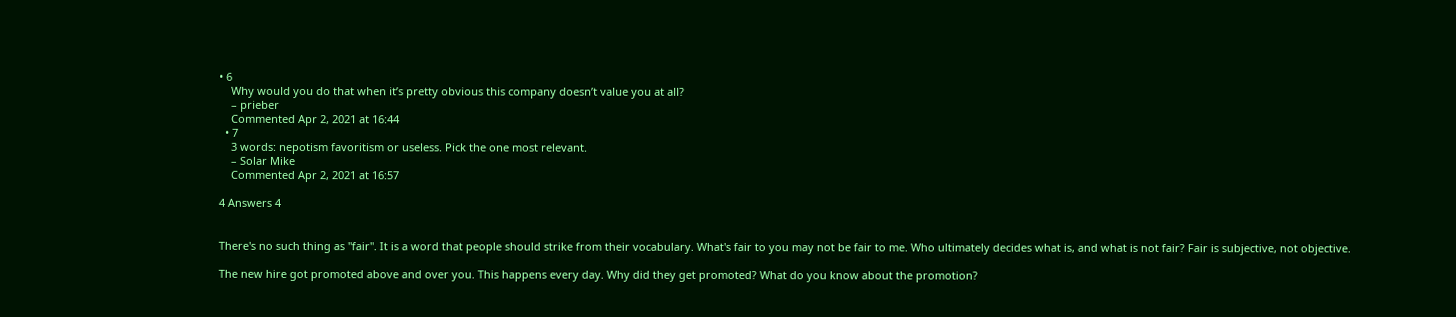• 6
    Why would you do that when it’s pretty obvious this company doesn’t value you at all?
    – prieber
    Commented Apr 2, 2021 at 16:44
  • 7
    3 words: nepotism favoritism or useless. Pick the one most relevant.
    – Solar Mike
    Commented Apr 2, 2021 at 16:57

4 Answers 4


There's no such thing as "fair". It is a word that people should strike from their vocabulary. What's fair to you may not be fair to me. Who ultimately decides what is, and what is not fair? Fair is subjective, not objective.

The new hire got promoted above and over you. This happens every day. Why did they get promoted? What do you know about the promotion?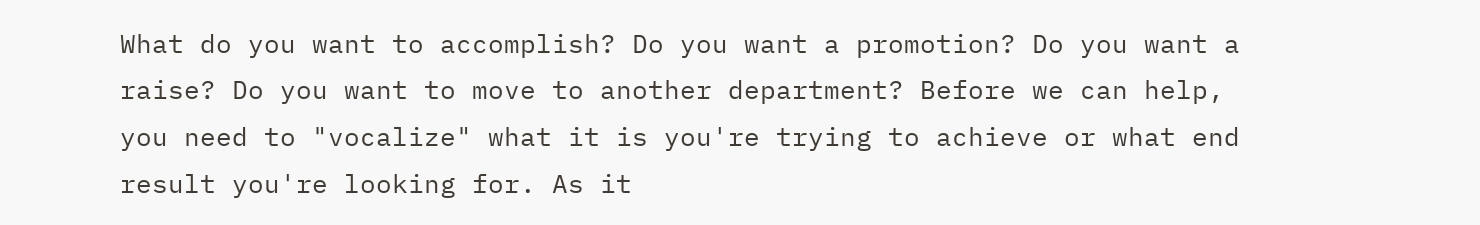What do you want to accomplish? Do you want a promotion? Do you want a raise? Do you want to move to another department? Before we can help, you need to "vocalize" what it is you're trying to achieve or what end result you're looking for. As it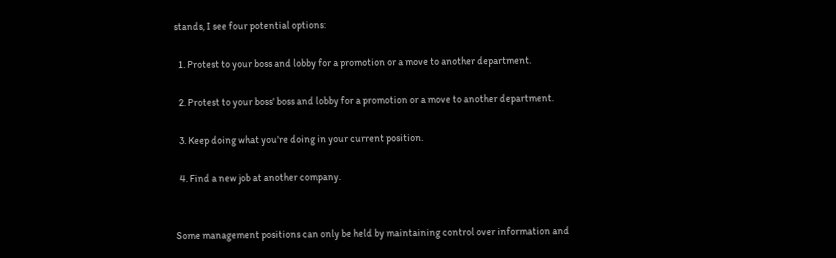stands, I see four potential options:

  1. Protest to your boss and lobby for a promotion or a move to another department.

  2. Protest to your boss' boss and lobby for a promotion or a move to another department.

  3. Keep doing what you're doing in your current position.

  4. Find a new job at another company.


Some management positions can only be held by maintaining control over information and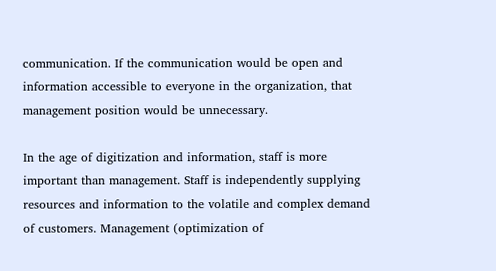communication. If the communication would be open and information accessible to everyone in the organization, that management position would be unnecessary.

In the age of digitization and information, staff is more important than management. Staff is independently supplying resources and information to the volatile and complex demand of customers. Management (optimization of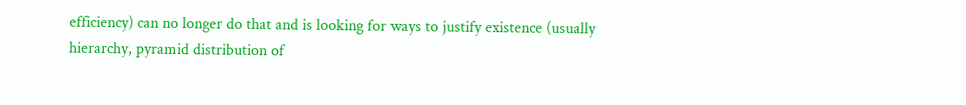efficiency) can no longer do that and is looking for ways to justify existence (usually hierarchy, pyramid distribution of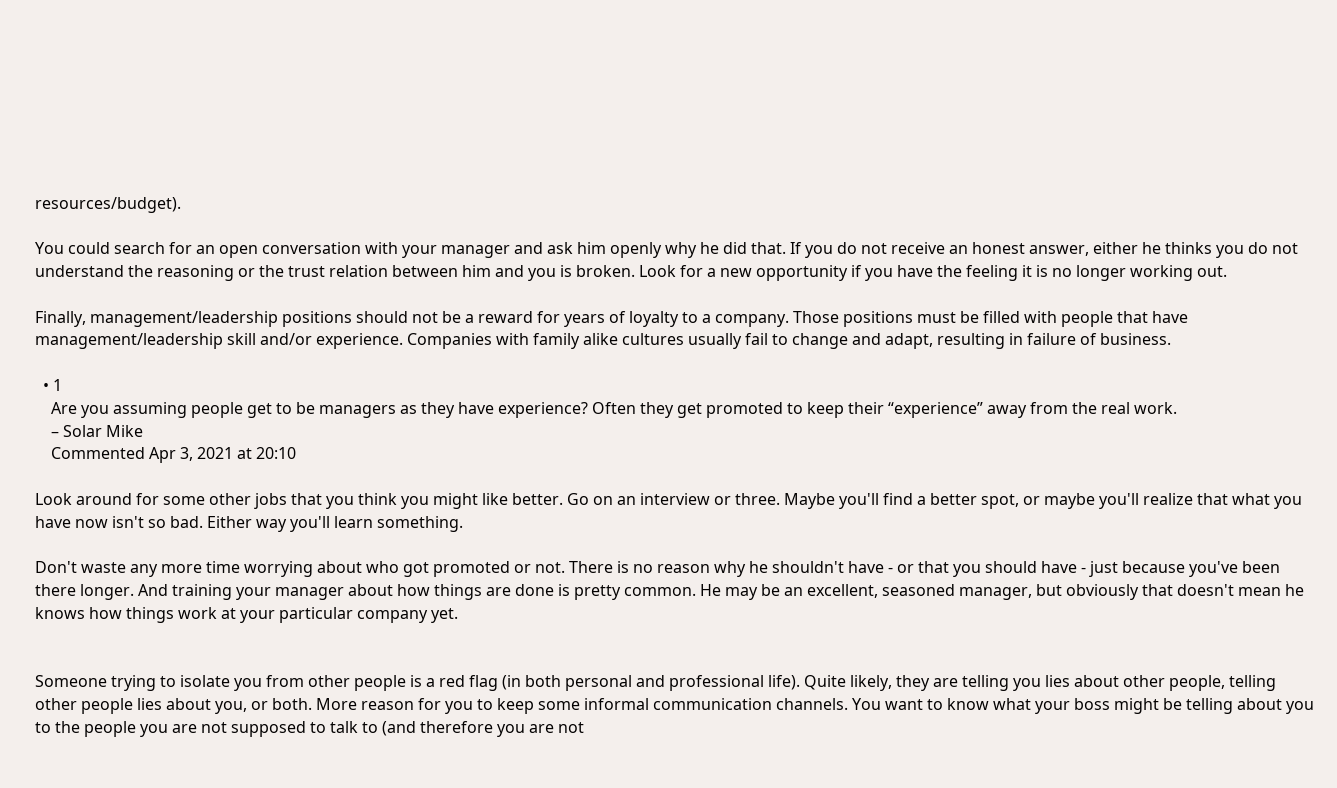resources/budget).

You could search for an open conversation with your manager and ask him openly why he did that. If you do not receive an honest answer, either he thinks you do not understand the reasoning or the trust relation between him and you is broken. Look for a new opportunity if you have the feeling it is no longer working out.

Finally, management/leadership positions should not be a reward for years of loyalty to a company. Those positions must be filled with people that have management/leadership skill and/or experience. Companies with family alike cultures usually fail to change and adapt, resulting in failure of business.

  • 1
    Are you assuming people get to be managers as they have experience? Often they get promoted to keep their “experience” away from the real work.
    – Solar Mike
    Commented Apr 3, 2021 at 20:10

Look around for some other jobs that you think you might like better. Go on an interview or three. Maybe you'll find a better spot, or maybe you'll realize that what you have now isn't so bad. Either way you'll learn something.

Don't waste any more time worrying about who got promoted or not. There is no reason why he shouldn't have - or that you should have - just because you've been there longer. And training your manager about how things are done is pretty common. He may be an excellent, seasoned manager, but obviously that doesn't mean he knows how things work at your particular company yet.


Someone trying to isolate you from other people is a red flag (in both personal and professional life). Quite likely, they are telling you lies about other people, telling other people lies about you, or both. More reason for you to keep some informal communication channels. You want to know what your boss might be telling about you to the people you are not supposed to talk to (and therefore you are not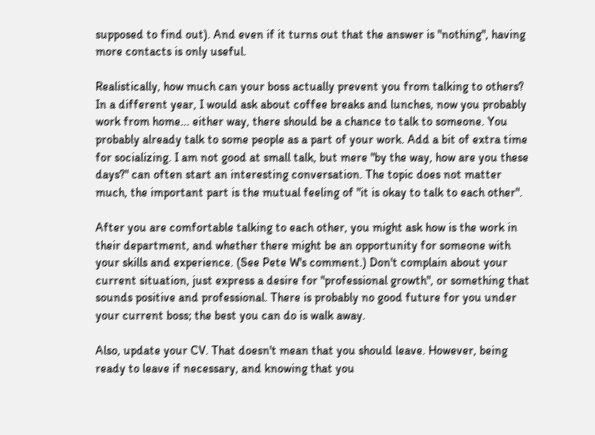supposed to find out). And even if it turns out that the answer is "nothing", having more contacts is only useful.

Realistically, how much can your boss actually prevent you from talking to others? In a different year, I would ask about coffee breaks and lunches, now you probably work from home... either way, there should be a chance to talk to someone. You probably already talk to some people as a part of your work. Add a bit of extra time for socializing. I am not good at small talk, but mere "by the way, how are you these days?" can often start an interesting conversation. The topic does not matter much, the important part is the mutual feeling of "it is okay to talk to each other".

After you are comfortable talking to each other, you might ask how is the work in their department, and whether there might be an opportunity for someone with your skills and experience. (See Pete W's comment.) Don't complain about your current situation, just express a desire for "professional growth", or something that sounds positive and professional. There is probably no good future for you under your current boss; the best you can do is walk away.

Also, update your CV. That doesn't mean that you should leave. However, being ready to leave if necessary, and knowing that you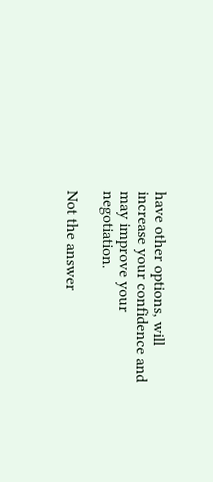have other options, will increase your confidence and may improve your negotiation.

Not the answer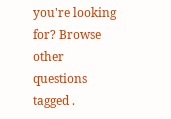you're looking for? Browse other questions tagged .